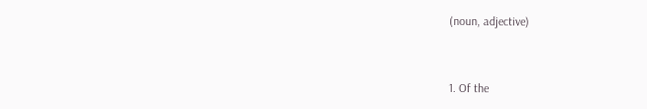(noun, adjective)


1. Of the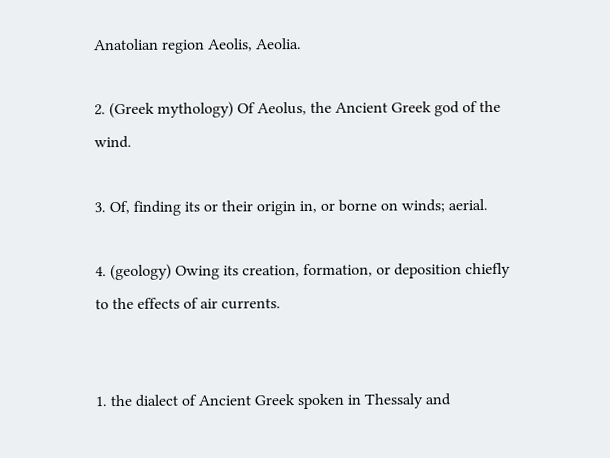Anatolian region Aeolis, Aeolia.

2. (Greek mythology) Of Aeolus, the Ancient Greek god of the wind.

3. Of, finding its or their origin in, or borne on winds; aerial.

4. (geology) Owing its creation, formation, or deposition chiefly to the effects of air currents.


1. the dialect of Ancient Greek spoken in Thessaly and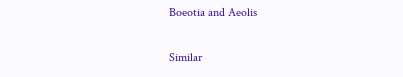Boeotia and Aeolis

Similar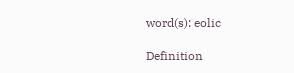word(s): eolic

Definition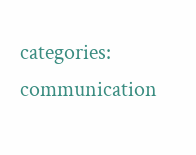categories: communication